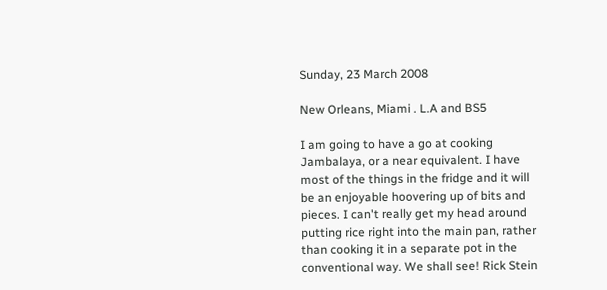Sunday, 23 March 2008

New Orleans, Miami . L.A and BS5

I am going to have a go at cooking Jambalaya, or a near equivalent. I have most of the things in the fridge and it will be an enjoyable hoovering up of bits and pieces. I can't really get my head around putting rice right into the main pan, rather than cooking it in a separate pot in the conventional way. We shall see! Rick Stein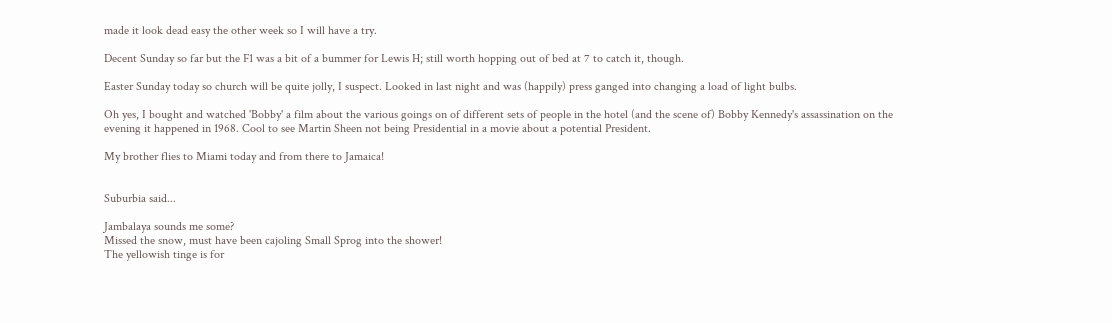made it look dead easy the other week so I will have a try.

Decent Sunday so far but the F1 was a bit of a bummer for Lewis H; still worth hopping out of bed at 7 to catch it, though.

Easter Sunday today so church will be quite jolly, I suspect. Looked in last night and was (happily) press ganged into changing a load of light bulbs.

Oh yes, I bought and watched 'Bobby' a film about the various goings on of different sets of people in the hotel (and the scene of) Bobby Kennedy's assassination on the evening it happened in 1968. Cool to see Martin Sheen not being Presidential in a movie about a potential President.

My brother flies to Miami today and from there to Jamaica!


Suburbia said...

Jambalaya sounds me some?
Missed the snow, must have been cajoling Small Sprog into the shower!
The yellowish tinge is for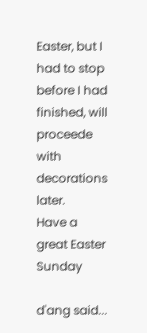Easter, but I had to stop before I had finished, will proceede with decorations later.
Have a great Easter Sunday

d'ang said...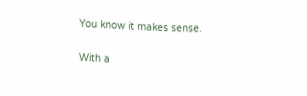You know it makes sense.

With a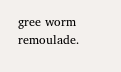gree worm remoulade.